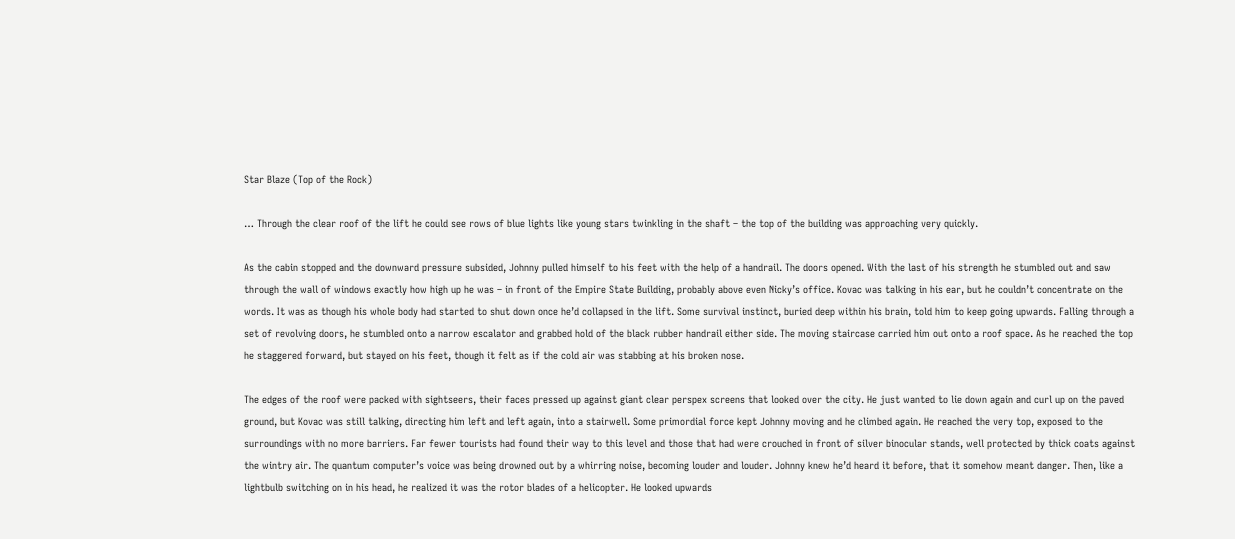Star Blaze (Top of the Rock)

… Through the clear roof of the lift he could see rows of blue lights like young stars twinkling in the shaft – the top of the building was approaching very quickly.

As the cabin stopped and the downward pressure subsided, Johnny pulled himself to his feet with the help of a handrail. The doors opened. With the last of his strength he stumbled out and saw through the wall of windows exactly how high up he was – in front of the Empire State Building, probably above even Nicky’s office. Kovac was talking in his ear, but he couldn’t concentrate on the words. It was as though his whole body had started to shut down once he’d collapsed in the lift. Some survival instinct, buried deep within his brain, told him to keep going upwards. Falling through a set of revolving doors, he stumbled onto a narrow escalator and grabbed hold of the black rubber handrail either side. The moving staircase carried him out onto a roof space. As he reached the top he staggered forward, but stayed on his feet, though it felt as if the cold air was stabbing at his broken nose.

The edges of the roof were packed with sightseers, their faces pressed up against giant clear perspex screens that looked over the city. He just wanted to lie down again and curl up on the paved ground, but Kovac was still talking, directing him left and left again, into a stairwell. Some primordial force kept Johnny moving and he climbed again. He reached the very top, exposed to the surroundings with no more barriers. Far fewer tourists had found their way to this level and those that had were crouched in front of silver binocular stands, well protected by thick coats against the wintry air. The quantum computer’s voice was being drowned out by a whirring noise, becoming louder and louder. Johnny knew he’d heard it before, that it somehow meant danger. Then, like a lightbulb switching on in his head, he realized it was the rotor blades of a helicopter. He looked upwards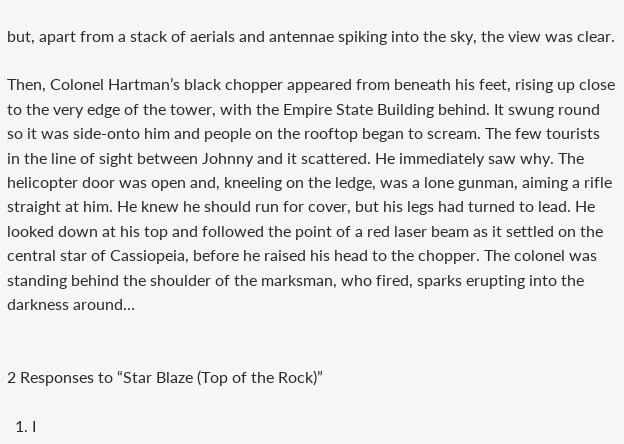but, apart from a stack of aerials and antennae spiking into the sky, the view was clear.

Then, Colonel Hartman’s black chopper appeared from beneath his feet, rising up close to the very edge of the tower, with the Empire State Building behind. It swung round so it was side-onto him and people on the rooftop began to scream. The few tourists in the line of sight between Johnny and it scattered. He immediately saw why. The helicopter door was open and, kneeling on the ledge, was a lone gunman, aiming a rifle straight at him. He knew he should run for cover, but his legs had turned to lead. He looked down at his top and followed the point of a red laser beam as it settled on the central star of Cassiopeia, before he raised his head to the chopper. The colonel was standing behind the shoulder of the marksman, who fired, sparks erupting into the darkness around…


2 Responses to “Star Blaze (Top of the Rock)”

  1. I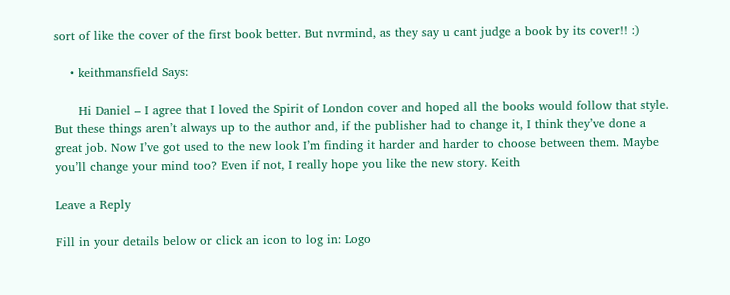sort of like the cover of the first book better. But nvrmind, as they say u cant judge a book by its cover!! :)

    • keithmansfield Says:

      Hi Daniel – I agree that I loved the Spirit of London cover and hoped all the books would follow that style. But these things aren’t always up to the author and, if the publisher had to change it, I think they’ve done a great job. Now I’ve got used to the new look I’m finding it harder and harder to choose between them. Maybe you’ll change your mind too? Even if not, I really hope you like the new story. Keith

Leave a Reply

Fill in your details below or click an icon to log in: Logo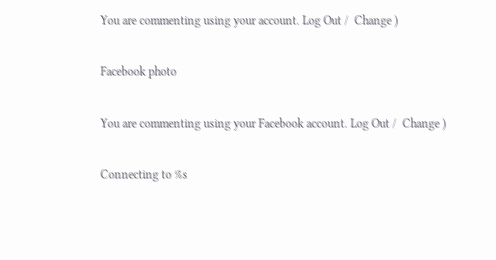You are commenting using your account. Log Out /  Change )

Facebook photo

You are commenting using your Facebook account. Log Out /  Change )

Connecting to %s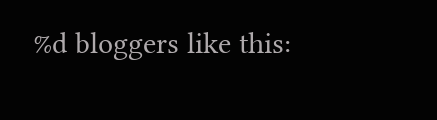%d bloggers like this: